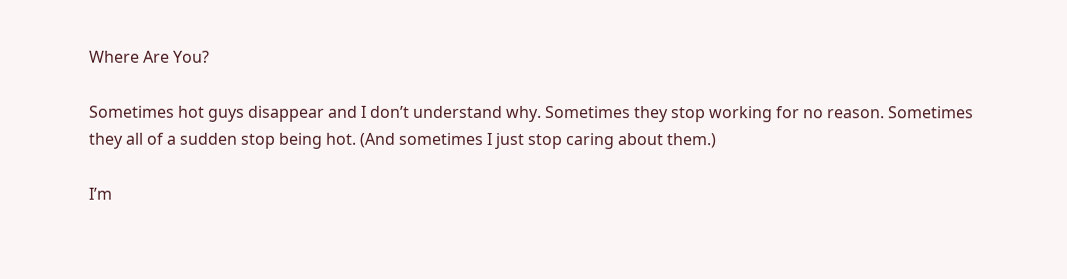Where Are You?

Sometimes hot guys disappear and I don’t understand why. Sometimes they stop working for no reason. Sometimes they all of a sudden stop being hot. (And sometimes I just stop caring about them.)

I’m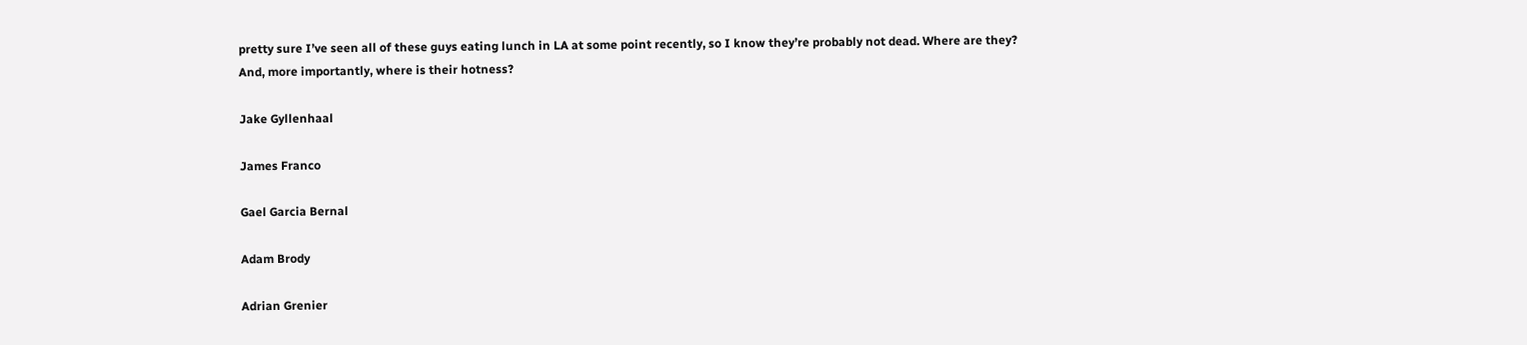pretty sure I’ve seen all of these guys eating lunch in LA at some point recently, so I know they’re probably not dead. Where are they? And, more importantly, where is their hotness?

Jake Gyllenhaal

James Franco

Gael Garcia Bernal

Adam Brody

Adrian Grenier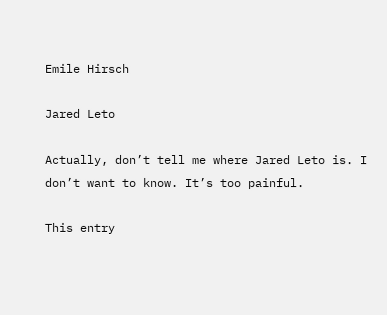Emile Hirsch

Jared Leto

Actually, don’t tell me where Jared Leto is. I don’t want to know. It’s too painful.

This entry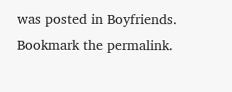was posted in Boyfriends. Bookmark the permalink.